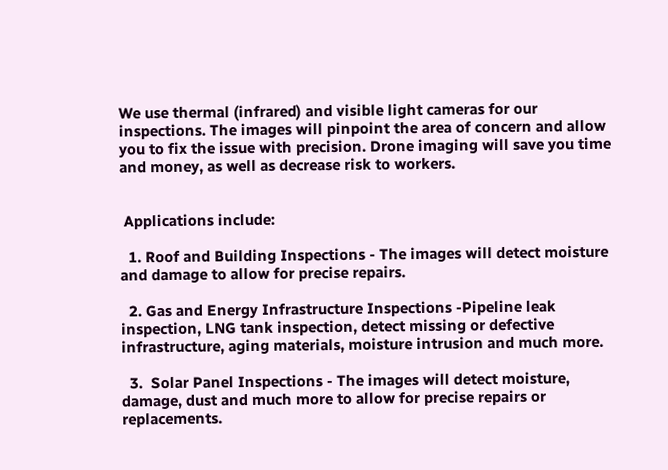We use thermal (infrared) and visible light cameras for our inspections. The images will pinpoint the area of concern and allow you to fix the issue with precision. Drone imaging will save you time and money, as well as decrease risk to workers.


 Applications include:

  1. Roof and Building Inspections - The images will detect moisture and damage to allow for precise repairs.

  2. Gas and Energy Infrastructure Inspections -Pipeline leak inspection, LNG tank inspection, detect missing or defective infrastructure, aging materials, moisture intrusion and much more.

  3.  Solar Panel Inspections - The images will detect moisture, damage, dust and much more to allow for precise repairs or replacements.